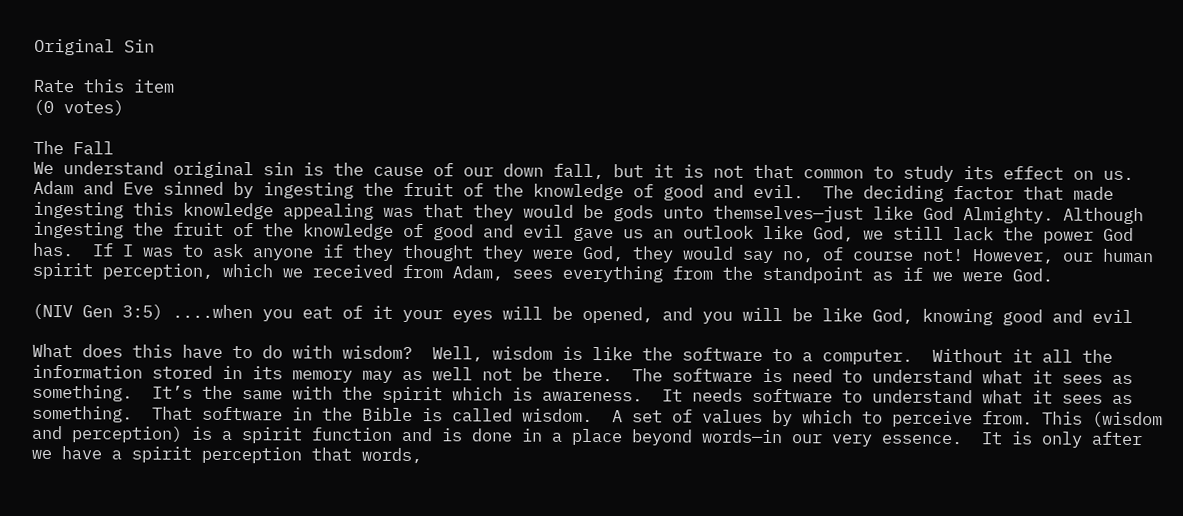Original Sin

Rate this item
(0 votes)

The Fall
We understand original sin is the cause of our down fall, but it is not that common to study its effect on us. Adam and Eve sinned by ingesting the fruit of the knowledge of good and evil.  The deciding factor that made ingesting this knowledge appealing was that they would be gods unto themselves—just like God Almighty. Although ingesting the fruit of the knowledge of good and evil gave us an outlook like God, we still lack the power God has.  If I was to ask anyone if they thought they were God, they would say no, of course not! However, our human spirit perception, which we received from Adam, sees everything from the standpoint as if we were God.

(NIV Gen 3:5) ....when you eat of it your eyes will be opened, and you will be like God, knowing good and evil

What does this have to do with wisdom?  Well, wisdom is like the software to a computer.  Without it all the information stored in its memory may as well not be there.  The software is need to understand what it sees as something.  It’s the same with the spirit which is awareness.  It needs software to understand what it sees as something.  That software in the Bible is called wisdom.  A set of values by which to perceive from. This (wisdom and perception) is a spirit function and is done in a place beyond words—in our very essence.  It is only after we have a spirit perception that words,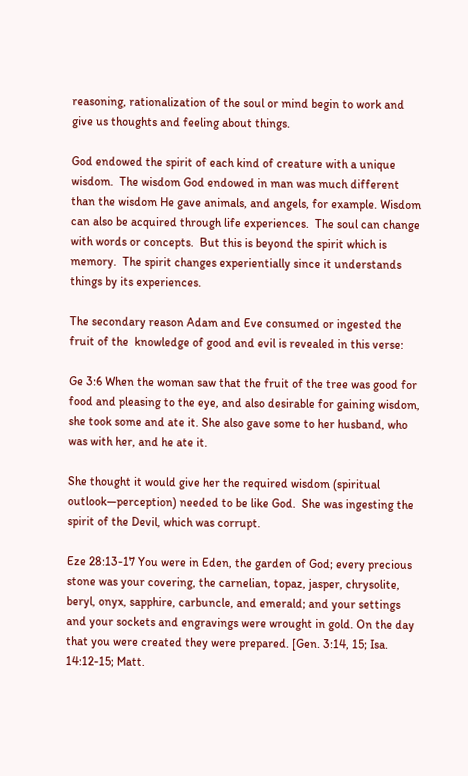reasoning, rationalization of the soul or mind begin to work and give us thoughts and feeling about things.

God endowed the spirit of each kind of creature with a unique wisdom.  The wisdom God endowed in man was much different than the wisdom He gave animals, and angels, for example. Wisdom can also be acquired through life experiences.  The soul can change with words or concepts.  But this is beyond the spirit which is memory.  The spirit changes experientially since it understands things by its experiences.

The secondary reason Adam and Eve consumed or ingested the fruit of the  knowledge of good and evil is revealed in this verse:

Ge 3:6 When the woman saw that the fruit of the tree was good for food and pleasing to the eye, and also desirable for gaining wisdom, she took some and ate it. She also gave some to her husband, who was with her, and he ate it.

She thought it would give her the required wisdom (spiritual outlook—perception) needed to be like God.  She was ingesting the spirit of the Devil, which was corrupt.

Eze 28:13-17 You were in Eden, the garden of God; every precious stone was your covering, the carnelian, topaz, jasper, chrysolite, beryl, onyx, sapphire, carbuncle, and emerald; and your settings and your sockets and engravings were wrought in gold. On the day that you were created they were prepared. [Gen. 3:14, 15; Isa. 14:12-15; Matt.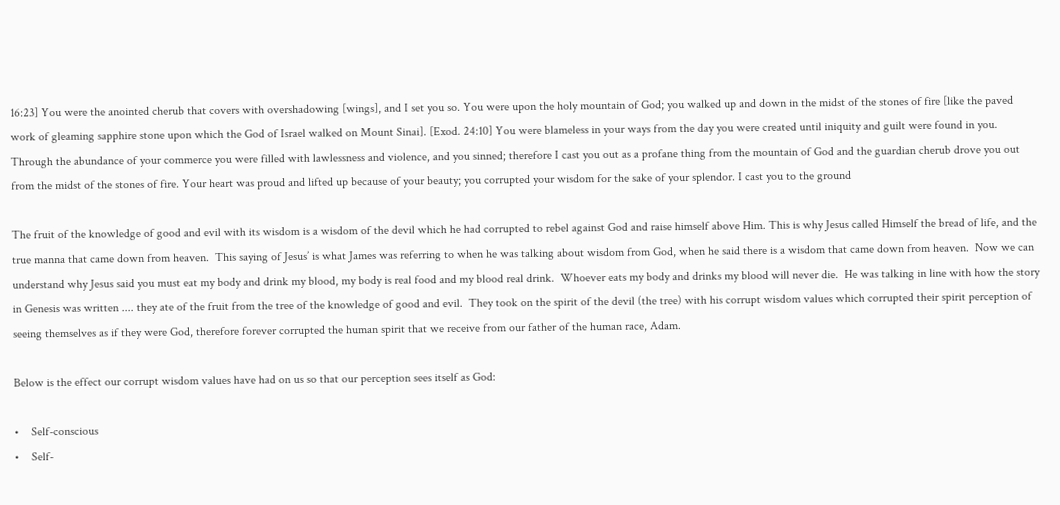16:23] You were the anointed cherub that covers with overshadowing [wings], and I set you so. You were upon the holy mountain of God; you walked up and down in the midst of the stones of fire [like the paved work of gleaming sapphire stone upon which the God of Israel walked on Mount Sinai]. [Exod. 24:10] You were blameless in your ways from the day you were created until iniquity and guilt were found in you. Through the abundance of your commerce you were filled with lawlessness and violence, and you sinned; therefore I cast you out as a profane thing from the mountain of God and the guardian cherub drove you out from the midst of the stones of fire. Your heart was proud and lifted up because of your beauty; you corrupted your wisdom for the sake of your splendor. I cast you to the ground

The fruit of the knowledge of good and evil with its wisdom is a wisdom of the devil which he had corrupted to rebel against God and raise himself above Him. This is why Jesus called Himself the bread of life, and the true manna that came down from heaven.  This saying of Jesus’ is what James was referring to when he was talking about wisdom from God, when he said there is a wisdom that came down from heaven.  Now we can understand why Jesus said you must eat my body and drink my blood, my body is real food and my blood real drink.  Whoever eats my body and drinks my blood will never die.  He was talking in line with how the story in Genesis was written .... they ate of the fruit from the tree of the knowledge of good and evil.  They took on the spirit of the devil (the tree) with his corrupt wisdom values which corrupted their spirit perception of seeing themselves as if they were God, therefore forever corrupted the human spirit that we receive from our father of the human race, Adam.

Below is the effect our corrupt wisdom values have had on us so that our perception sees itself as God:

•    Self-conscious
•    Self-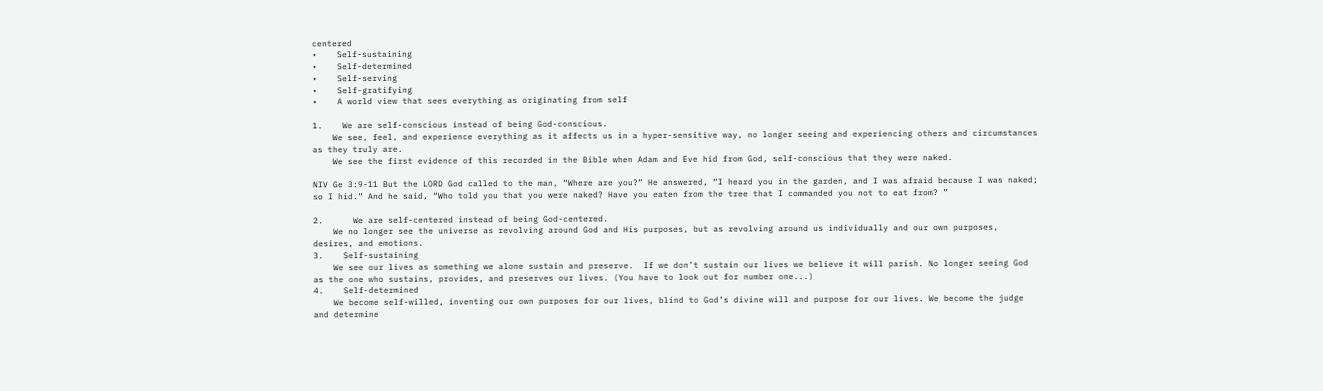centered
•    Self-sustaining
•    Self-determined
•    Self-serving
•    Self-gratifying
•    A world view that sees everything as originating from self

1.    We are self-conscious instead of being God-conscious.
    We see, feel, and experience everything as it affects us in a hyper-sensitive way, no longer seeing and experiencing others and circumstances as they truly are.
    We see the first evidence of this recorded in the Bible when Adam and Eve hid from God, self-conscious that they were naked.

NIV Ge 3:9-11 But the LORD God called to the man, “Where are you?” He answered, “I heard you in the garden, and I was afraid because I was naked; so I hid.” And he said, “Who told you that you were naked? Have you eaten from the tree that I commanded you not to eat from? ”

2.      We are self-centered instead of being God-centered.
    We no longer see the universe as revolving around God and His purposes, but as revolving around us individually and our own purposes, desires, and emotions.
3.    Self-sustaining
    We see our lives as something we alone sustain and preserve.  If we don’t sustain our lives we believe it will parish. No longer seeing God as the one who sustains, provides, and preserves our lives. (You have to look out for number one...)
4.    Self-determined
    We become self-willed, inventing our own purposes for our lives, blind to God’s divine will and purpose for our lives. We become the judge and determine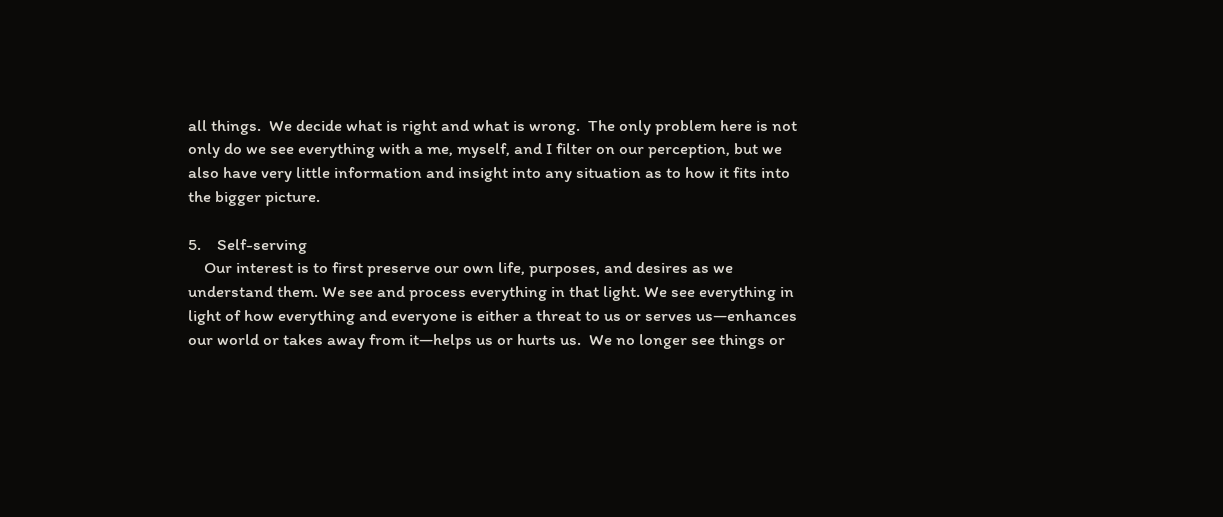all things.  We decide what is right and what is wrong.  The only problem here is not only do we see everything with a me, myself, and I filter on our perception, but we also have very little information and insight into any situation as to how it fits into the bigger picture.

5.    Self-serving
    Our interest is to first preserve our own life, purposes, and desires as we understand them. We see and process everything in that light. We see everything in light of how everything and everyone is either a threat to us or serves us—enhances our world or takes away from it—helps us or hurts us.  We no longer see things or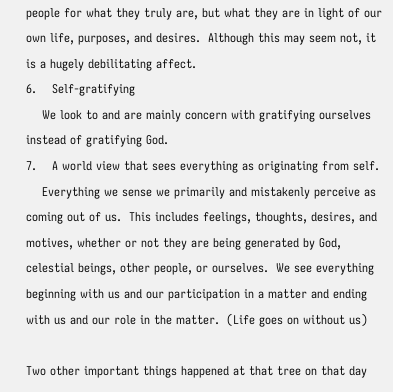people for what they truly are, but what they are in light of our own life, purposes, and desires.  Although this may seem not, it is a hugely debilitating affect.
6.    Self-gratifying
    We look to and are mainly concern with gratifying ourselves instead of gratifying God.
7.    A world view that sees everything as originating from self.
    Everything we sense we primarily and mistakenly perceive as coming out of us.  This includes feelings, thoughts, desires, and motives, whether or not they are being generated by God, celestial beings, other people, or ourselves.  We see everything beginning with us and our participation in a matter and ending with us and our role in the matter.  (Life goes on without us)

Two other important things happened at that tree on that day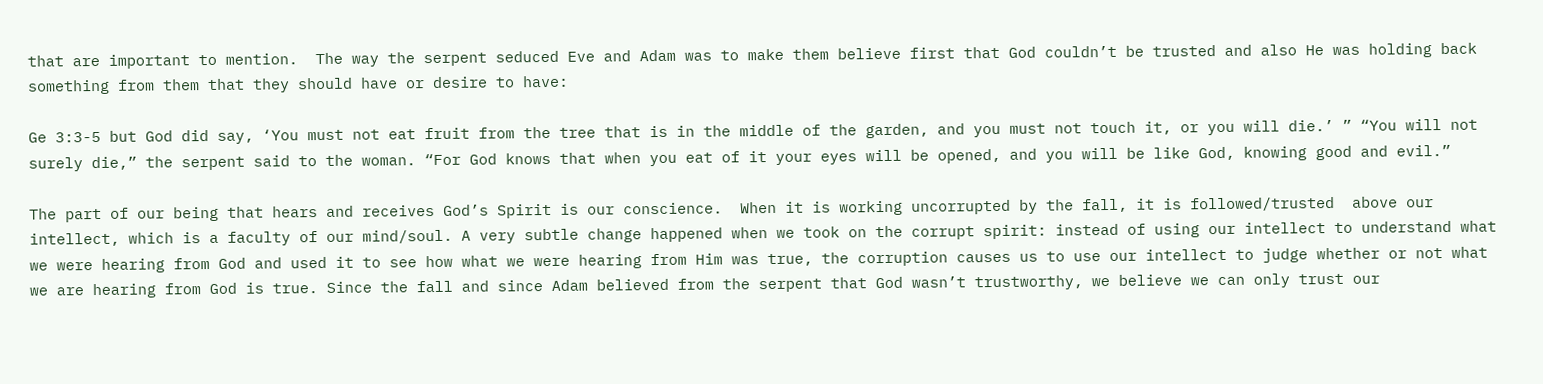that are important to mention.  The way the serpent seduced Eve and Adam was to make them believe first that God couldn’t be trusted and also He was holding back something from them that they should have or desire to have:

Ge 3:3-5 but God did say, ‘You must not eat fruit from the tree that is in the middle of the garden, and you must not touch it, or you will die.’ ” “You will not surely die,” the serpent said to the woman. “For God knows that when you eat of it your eyes will be opened, and you will be like God, knowing good and evil.”

The part of our being that hears and receives God’s Spirit is our conscience.  When it is working uncorrupted by the fall, it is followed/trusted  above our intellect, which is a faculty of our mind/soul. A very subtle change happened when we took on the corrupt spirit: instead of using our intellect to understand what we were hearing from God and used it to see how what we were hearing from Him was true, the corruption causes us to use our intellect to judge whether or not what we are hearing from God is true. Since the fall and since Adam believed from the serpent that God wasn’t trustworthy, we believe we can only trust our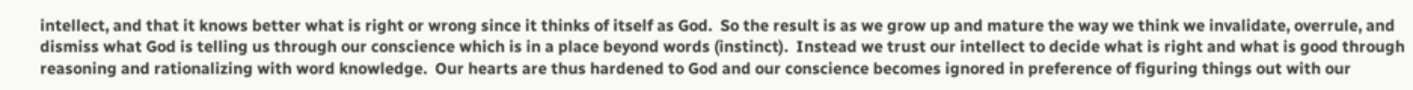intellect, and that it knows better what is right or wrong since it thinks of itself as God.  So the result is as we grow up and mature the way we think we invalidate, overrule, and dismiss what God is telling us through our conscience which is in a place beyond words (instinct).  Instead we trust our intellect to decide what is right and what is good through reasoning and rationalizing with word knowledge.  Our hearts are thus hardened to God and our conscience becomes ignored in preference of figuring things out with our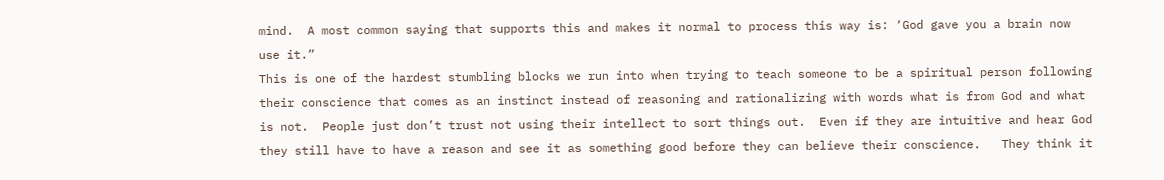mind.  A most common saying that supports this and makes it normal to process this way is: ‘God gave you a brain now use it.”
This is one of the hardest stumbling blocks we run into when trying to teach someone to be a spiritual person following their conscience that comes as an instinct instead of reasoning and rationalizing with words what is from God and what is not.  People just don’t trust not using their intellect to sort things out.  Even if they are intuitive and hear God they still have to have a reason and see it as something good before they can believe their conscience.   They think it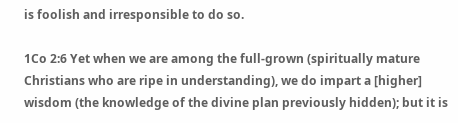is foolish and irresponsible to do so.

1Co 2:6 Yet when we are among the full-grown (spiritually mature Christians who are ripe in understanding), we do impart a [higher] wisdom (the knowledge of the divine plan previously hidden); but it is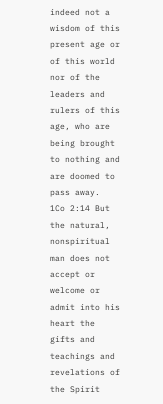indeed not a wisdom of this present age or of this world nor of the leaders and rulers of this age, who are being brought to nothing and are doomed to pass away.
1Co 2:14 But the natural, nonspiritual man does not accept or welcome or admit into his heart the gifts and teachings and revelations of the Spirit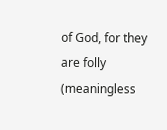of God, for they are folly (meaningless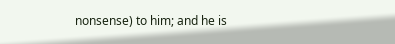nonsense) to him; and he is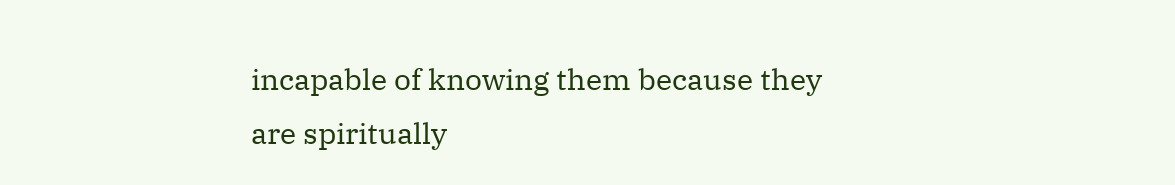incapable of knowing them because they are spiritually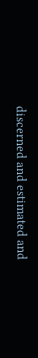discerned and estimated and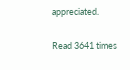appreciated.

Read 3641 times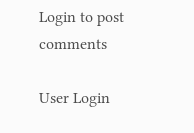Login to post comments

User Login